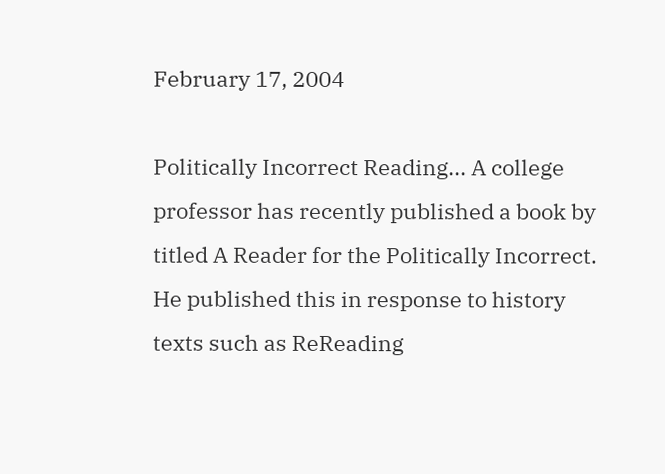February 17, 2004

Politically Incorrect Reading... A college professor has recently published a book by titled A Reader for the Politically Incorrect. He published this in response to history texts such as ReReading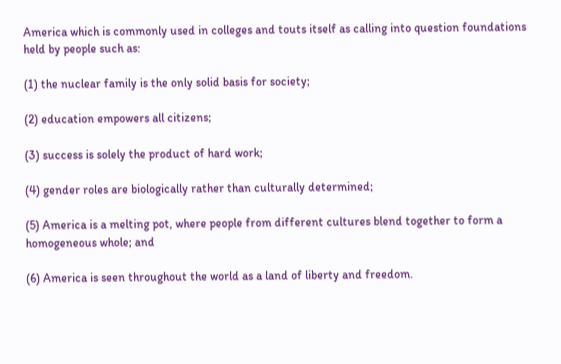America which is commonly used in colleges and touts itself as calling into question foundations held by people such as:

(1) the nuclear family is the only solid basis for society;

(2) education empowers all citizens;

(3) success is solely the product of hard work;

(4) gender roles are biologically rather than culturally determined;

(5) America is a melting pot, where people from different cultures blend together to form a homogeneous whole; and

(6) America is seen throughout the world as a land of liberty and freedom.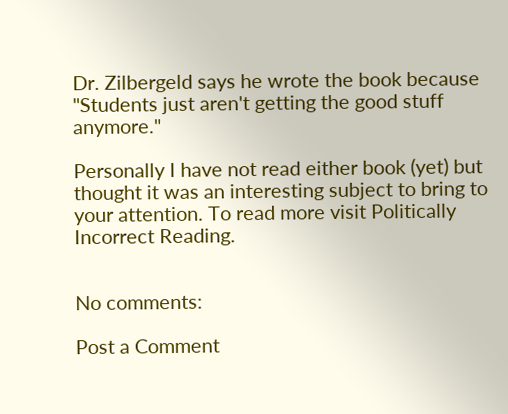Dr. Zilbergeld says he wrote the book because "Students just aren't getting the good stuff anymore."

Personally I have not read either book (yet) but thought it was an interesting subject to bring to your attention. To read more visit Politically Incorrect Reading.


No comments:

Post a Comment